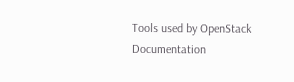Tools used by OpenStack Documentation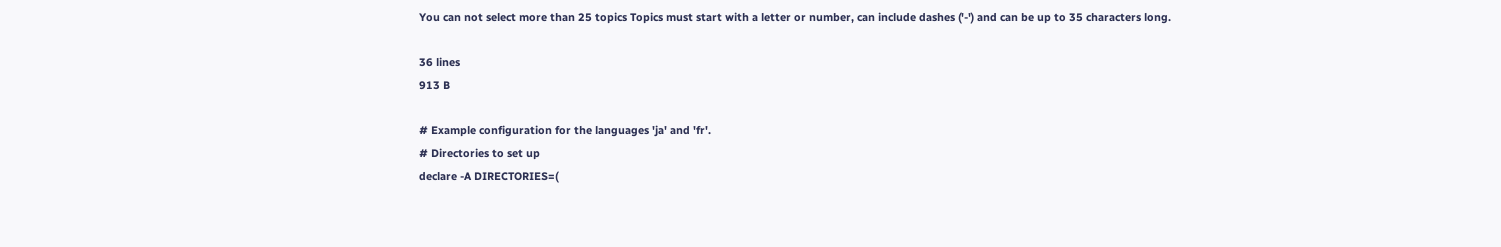You can not select more than 25 topics Topics must start with a letter or number, can include dashes ('-') and can be up to 35 characters long.

36 lines
913 B

# Example configuration for the languages 'ja' and 'fr'.
# Directories to set up
declare -A DIRECTORIES=(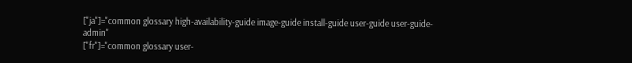["ja"]="common glossary high-availability-guide image-guide install-guide user-guide user-guide-admin"
["fr"]="common glossary user-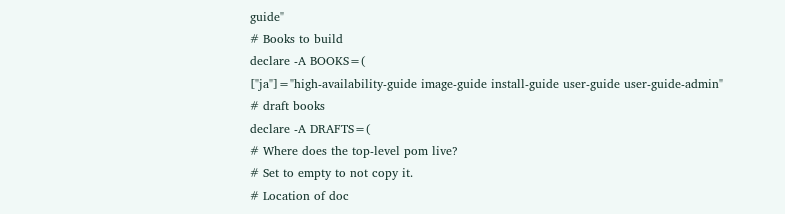guide"
# Books to build
declare -A BOOKS=(
["ja"]="high-availability-guide image-guide install-guide user-guide user-guide-admin"
# draft books
declare -A DRAFTS=(
# Where does the top-level pom live?
# Set to empty to not copy it.
# Location of doc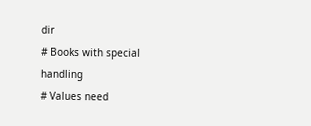dir
# Books with special handling
# Values need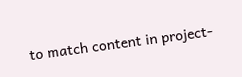to match content in project-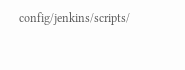config/jenkins/scripts/